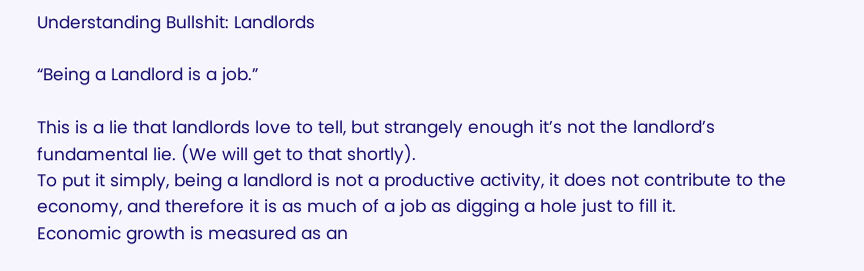Understanding Bullshit: Landlords

“Being a Landlord is a job.”

This is a lie that landlords love to tell, but strangely enough it’s not the landlord’s fundamental lie. (We will get to that shortly).
To put it simply, being a landlord is not a productive activity, it does not contribute to the economy, and therefore it is as much of a job as digging a hole just to fill it.
Economic growth is measured as an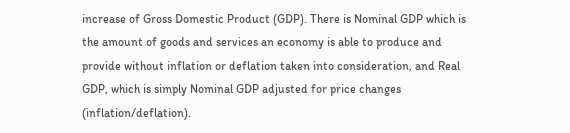increase of Gross Domestic Product (GDP). There is Nominal GDP which is the amount of goods and services an economy is able to produce and provide without inflation or deflation taken into consideration, and Real GDP, which is simply Nominal GDP adjusted for price changes (inflation/deflation).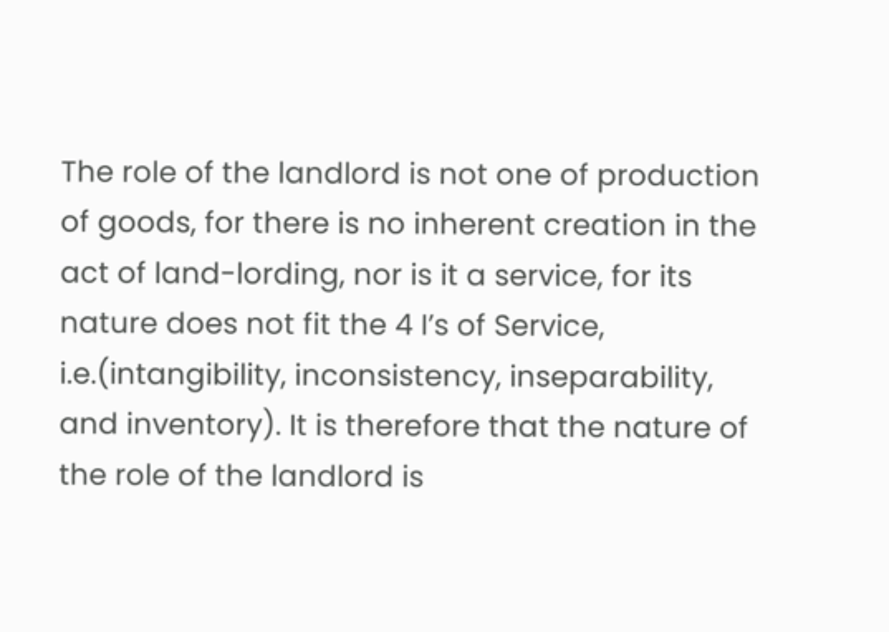The role of the landlord is not one of production of goods, for there is no inherent creation in the act of land-lording, nor is it a service, for its nature does not fit the 4 I’s of Service, i.e.(intangibility, inconsistency, inseparability, and inventory). It is therefore that the nature of the role of the landlord is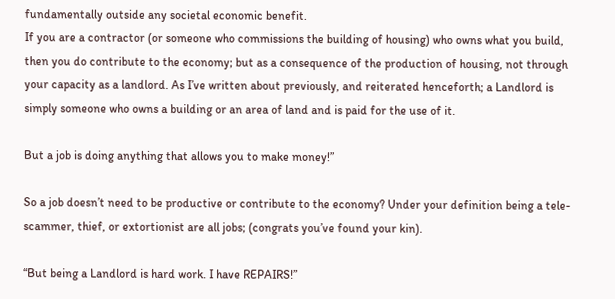fundamentally outside any societal economic benefit.
If you are a contractor (or someone who commissions the building of housing) who owns what you build, then you do contribute to the economy; but as a consequence of the production of housing, not through your capacity as a landlord. As I’ve written about previously, and reiterated henceforth; a Landlord is simply someone who owns a building or an area of land and is paid for the use of it.

But a job is doing anything that allows you to make money!”

So a job doesn’t need to be productive or contribute to the economy? Under your definition being a tele-scammer, thief, or extortionist are all jobs; (congrats you’ve found your kin).

“But being a Landlord is hard work. I have REPAIRS!”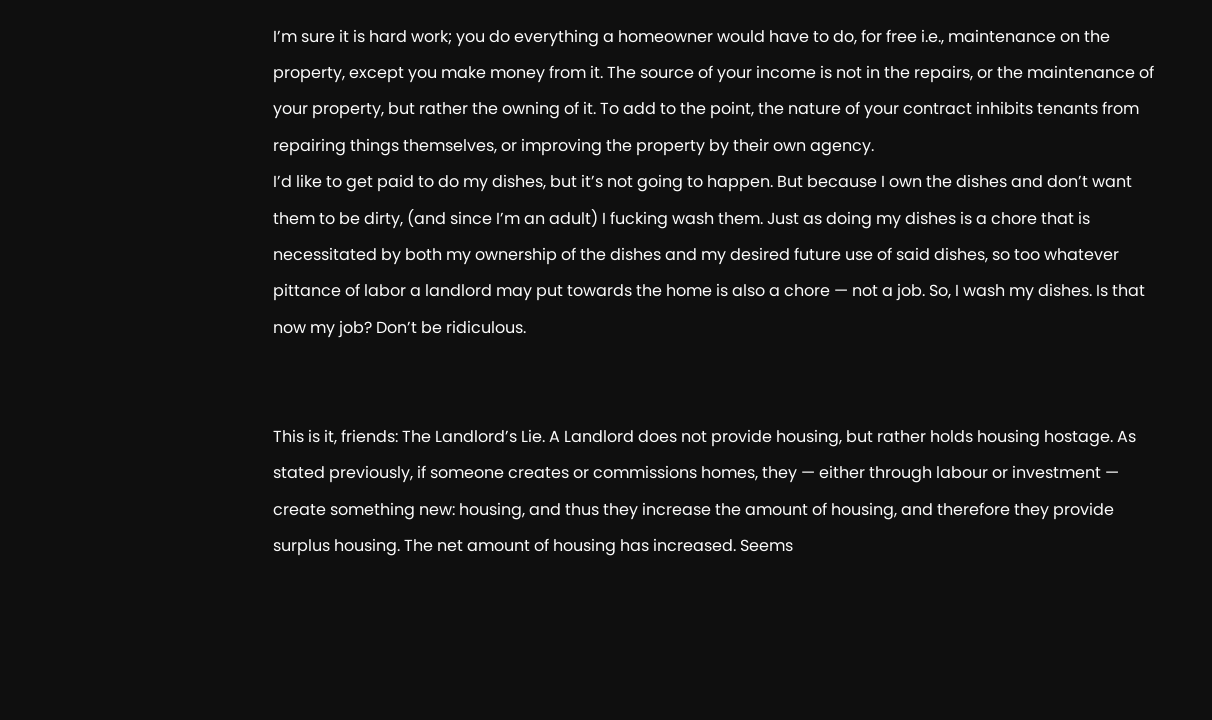I’m sure it is hard work; you do everything a homeowner would have to do, for free i.e., maintenance on the property, except you make money from it. The source of your income is not in the repairs, or the maintenance of your property, but rather the owning of it. To add to the point, the nature of your contract inhibits tenants from repairing things themselves, or improving the property by their own agency.
I’d like to get paid to do my dishes, but it’s not going to happen. But because I own the dishes and don’t want them to be dirty, (and since I’m an adult) I fucking wash them. Just as doing my dishes is a chore that is necessitated by both my ownership of the dishes and my desired future use of said dishes, so too whatever pittance of labor a landlord may put towards the home is also a chore — not a job. So, I wash my dishes. Is that now my job? Don’t be ridiculous.


This is it, friends: The Landlord’s Lie. A Landlord does not provide housing, but rather holds housing hostage. As stated previously, if someone creates or commissions homes, they — either through labour or investment — create something new: housing, and thus they increase the amount of housing, and therefore they provide surplus housing. The net amount of housing has increased. Seems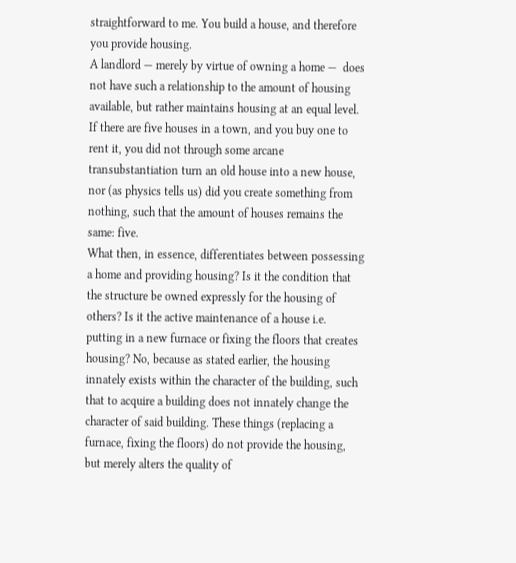straightforward to me. You build a house, and therefore you provide housing.
A landlord — merely by virtue of owning a home —  does not have such a relationship to the amount of housing available, but rather maintains housing at an equal level. If there are five houses in a town, and you buy one to rent it, you did not through some arcane transubstantiation turn an old house into a new house, nor (as physics tells us) did you create something from nothing, such that the amount of houses remains the same: five.
What then, in essence, differentiates between possessing a home and providing housing? Is it the condition that the structure be owned expressly for the housing of others? Is it the active maintenance of a house i.e. putting in a new furnace or fixing the floors that creates housing? No, because as stated earlier, the housing innately exists within the character of the building, such that to acquire a building does not innately change the character of said building. These things (replacing a furnace, fixing the floors) do not provide the housing, but merely alters the quality of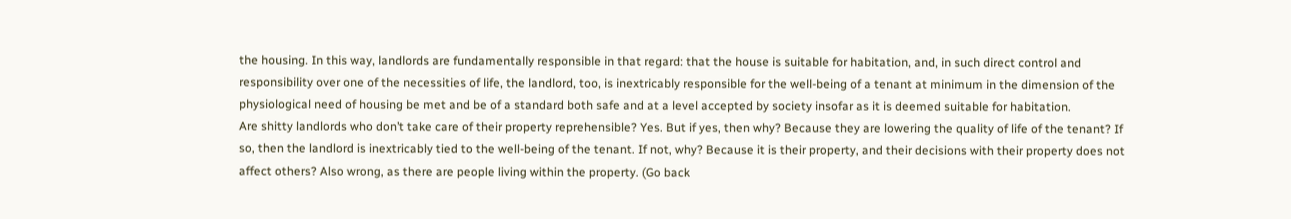the housing. In this way, landlords are fundamentally responsible in that regard: that the house is suitable for habitation, and, in such direct control and responsibility over one of the necessities of life, the landlord, too, is inextricably responsible for the well-being of a tenant at minimum in the dimension of the physiological need of housing be met and be of a standard both safe and at a level accepted by society insofar as it is deemed suitable for habitation.
Are shitty landlords who don’t take care of their property reprehensible? Yes. But if yes, then why? Because they are lowering the quality of life of the tenant? If so, then the landlord is inextricably tied to the well-being of the tenant. If not, why? Because it is their property, and their decisions with their property does not affect others? Also wrong, as there are people living within the property. (Go back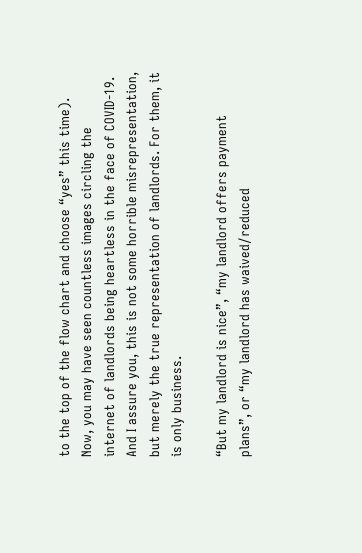to the top of the flow chart and choose “yes” this time).
Now, you may have seen countless images circling the internet of landlords being heartless in the face of COVID-19. And I assure you, this is not some horrible misrepresentation, but merely the true representation of landlords. For them, it is only business.

“But my landlord is nice”, “my landlord offers payment plans”, or “my landlord has waived/reduced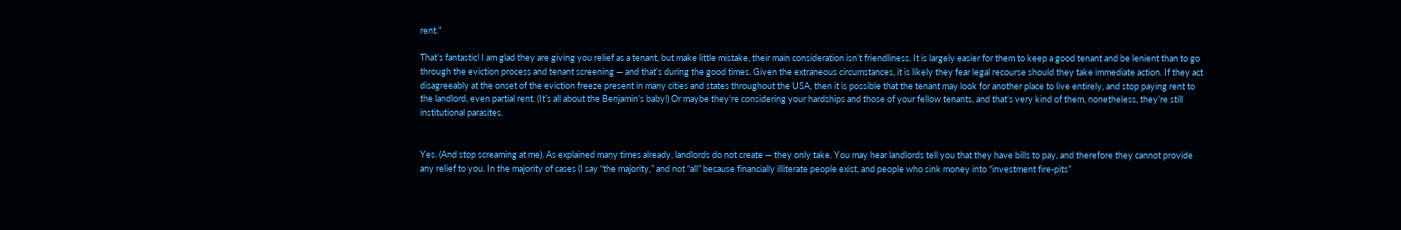rent.”

That’s fantastic! I am glad they are giving you relief as a tenant, but make little mistake, their main consideration isn’t friendliness. It is largely easier for them to keep a good tenant and be lenient than to go through the eviction process and tenant screening — and that’s during the good times. Given the extraneous circumstances, it is likely they fear legal recourse should they take immediate action. If they act disagreeably at the onset of the eviction freeze present in many cities and states throughout the USA, then it is possible that the tenant may look for another place to live entirely, and stop paying rent to the landlord, even partial rent. (It’s all about the Benjamin’s baby!) Or maybe they’re considering your hardships and those of your fellow tenants, and that’s very kind of them, nonetheless, they’re still institutional parasites.


Yes. (And stop screaming at me). As explained many times already, landlords do not create — they only take. You may hear landlords tell you that they have bills to pay, and therefore they cannot provide any relief to you. In the majority of cases (I say “the majority,” and not “all” because financially illiterate people exist, and people who sink money into “investment fire-pits”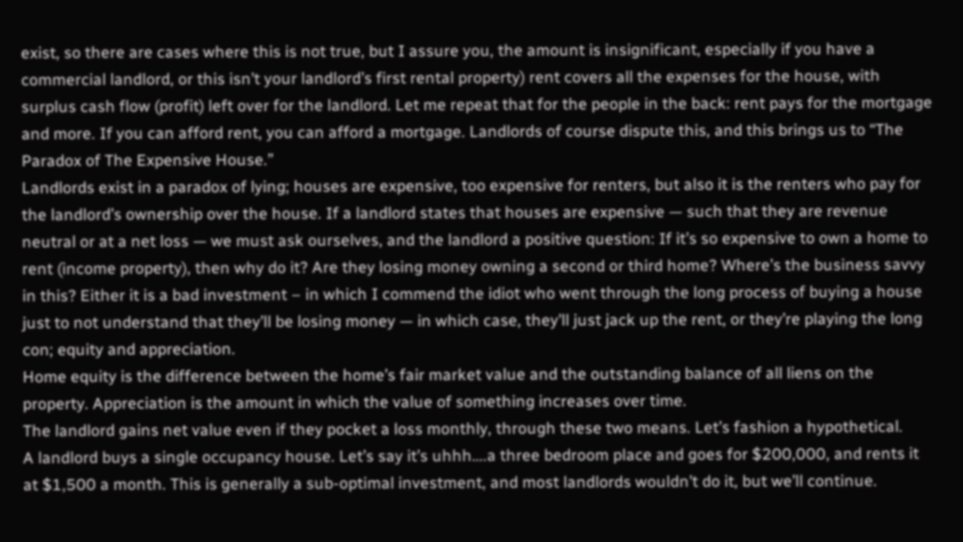exist, so there are cases where this is not true, but I assure you, the amount is insignificant, especially if you have a commercial landlord, or this isn’t your landlord’s first rental property) rent covers all the expenses for the house, with surplus cash flow (profit) left over for the landlord. Let me repeat that for the people in the back: rent pays for the mortgage and more. If you can afford rent, you can afford a mortgage. Landlords of course dispute this, and this brings us to “The Paradox of The Expensive House.”
Landlords exist in a paradox of lying; houses are expensive, too expensive for renters, but also it is the renters who pay for the landlord’s ownership over the house. If a landlord states that houses are expensive — such that they are revenue neutral or at a net loss — we must ask ourselves, and the landlord a positive question: If it’s so expensive to own a home to rent (income property), then why do it? Are they losing money owning a second or third home? Where’s the business savvy in this? Either it is a bad investment – in which I commend the idiot who went through the long process of buying a house just to not understand that they’ll be losing money — in which case, they’ll just jack up the rent, or they’re playing the long con; equity and appreciation.
Home equity is the difference between the home’s fair market value and the outstanding balance of all liens on the property. Appreciation is the amount in which the value of something increases over time.
The landlord gains net value even if they pocket a loss monthly, through these two means. Let’s fashion a hypothetical.
A landlord buys a single occupancy house. Let’s say it’s uhhh….a three bedroom place and goes for $200,000, and rents it at $1,500 a month. This is generally a sub-optimal investment, and most landlords wouldn’t do it, but we’ll continue.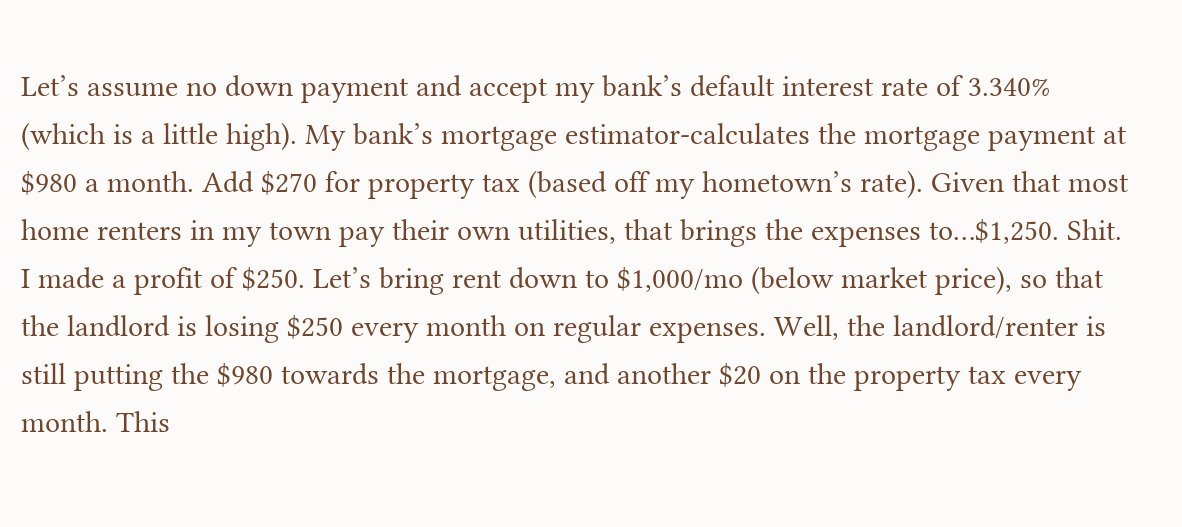Let’s assume no down payment and accept my bank’s default interest rate of 3.340% (which is a little high). My bank’s mortgage estimator-calculates the mortgage payment at $980 a month. Add $270 for property tax (based off my hometown’s rate). Given that most home renters in my town pay their own utilities, that brings the expenses to…$1,250. Shit. I made a profit of $250. Let’s bring rent down to $1,000/mo (below market price), so that the landlord is losing $250 every month on regular expenses. Well, the landlord/renter is still putting the $980 towards the mortgage, and another $20 on the property tax every month. This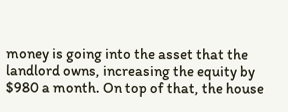money is going into the asset that the landlord owns, increasing the equity by $980 a month. On top of that, the house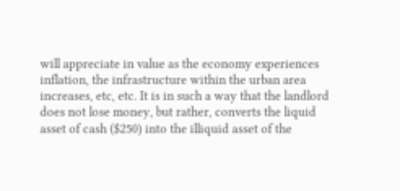will appreciate in value as the economy experiences inflation, the infrastructure within the urban area increases, etc, etc. It is in such a way that the landlord does not lose money, but rather, converts the liquid asset of cash ($250) into the illiquid asset of the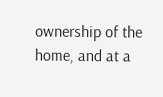ownership of the home, and at a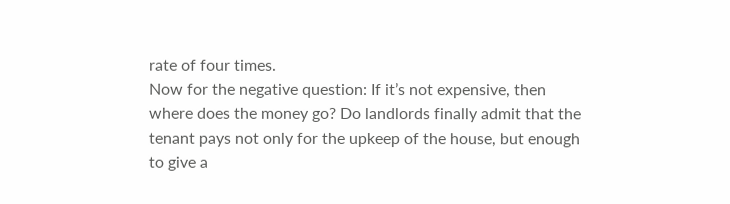rate of four times.
Now for the negative question: If it’s not expensive, then where does the money go? Do landlords finally admit that the tenant pays not only for the upkeep of the house, but enough to give a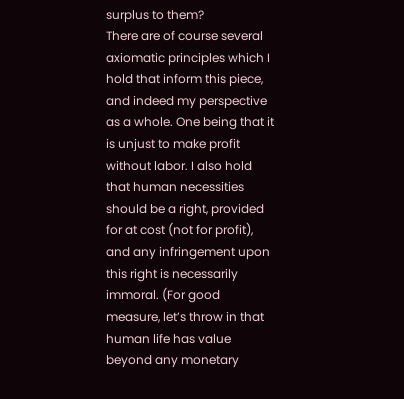surplus to them?
There are of course several axiomatic principles which I hold that inform this piece, and indeed my perspective as a whole. One being that it is unjust to make profit without labor. I also hold that human necessities should be a right, provided for at cost (not for profit), and any infringement upon this right is necessarily immoral. (For good measure, let’s throw in that human life has value beyond any monetary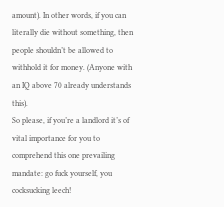amount). In other words, if you can literally die without something, then people shouldn’t be allowed to withhold it for money. (Anyone with an IQ above 70 already understands this).
So please, if you’re a landlord it’s of vital importance for you to comprehend this one prevailing mandate: go fuck yourself, you cocksucking leech!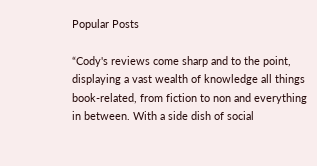Popular Posts

“Cody's reviews come sharp and to the point, displaying a vast wealth of knowledge all things book-related, from fiction to non and everything in between. With a side dish of social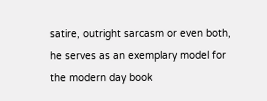satire, outright sarcasm or even both, he serves as an exemplary model for the modern day book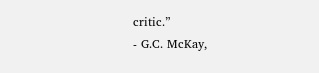critic.”
- G.C. McKay,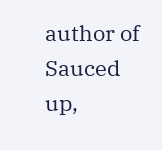author of Sauced up,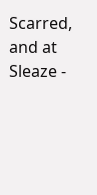Scarred, and at Sleaze -